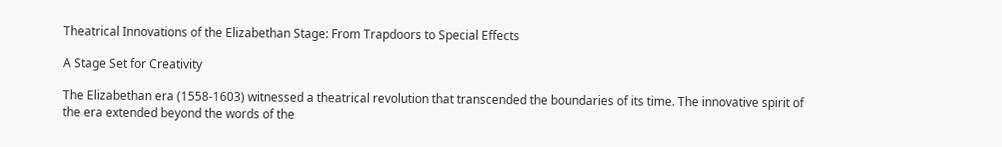Theatrical Innovations of the Elizabethan Stage: From Trapdoors to Special Effects

A Stage Set for Creativity

The Elizabethan era (1558-1603) witnessed a theatrical revolution that transcended the boundaries of its time. The innovative spirit of the era extended beyond the words of the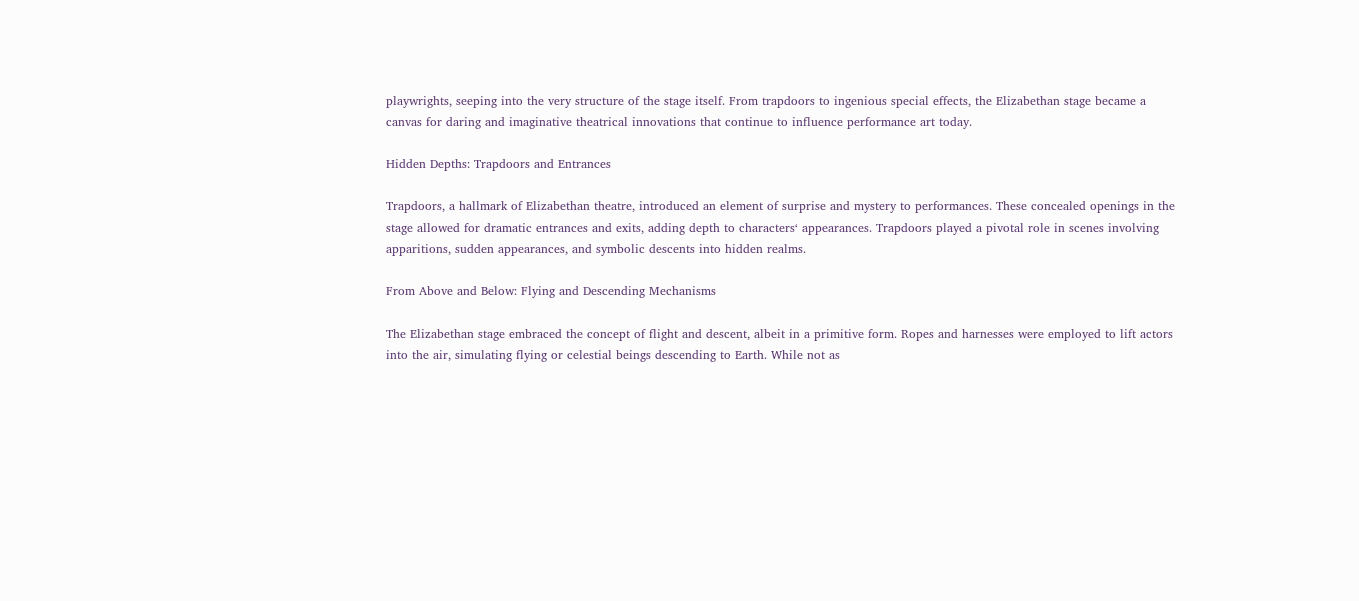playwrights, seeping into the very structure of the stage itself. From trapdoors to ingenious special effects, the Elizabethan stage became a canvas for daring and imaginative theatrical innovations that continue to influence performance art today.

Hidden Depths: Trapdoors and Entrances

Trapdoors, a hallmark of Elizabethan theatre, introduced an element of surprise and mystery to performances. These concealed openings in the stage allowed for dramatic entrances and exits, adding depth to characters‘ appearances. Trapdoors played a pivotal role in scenes involving apparitions, sudden appearances, and symbolic descents into hidden realms.

From Above and Below: Flying and Descending Mechanisms

The Elizabethan stage embraced the concept of flight and descent, albeit in a primitive form. Ropes and harnesses were employed to lift actors into the air, simulating flying or celestial beings descending to Earth. While not as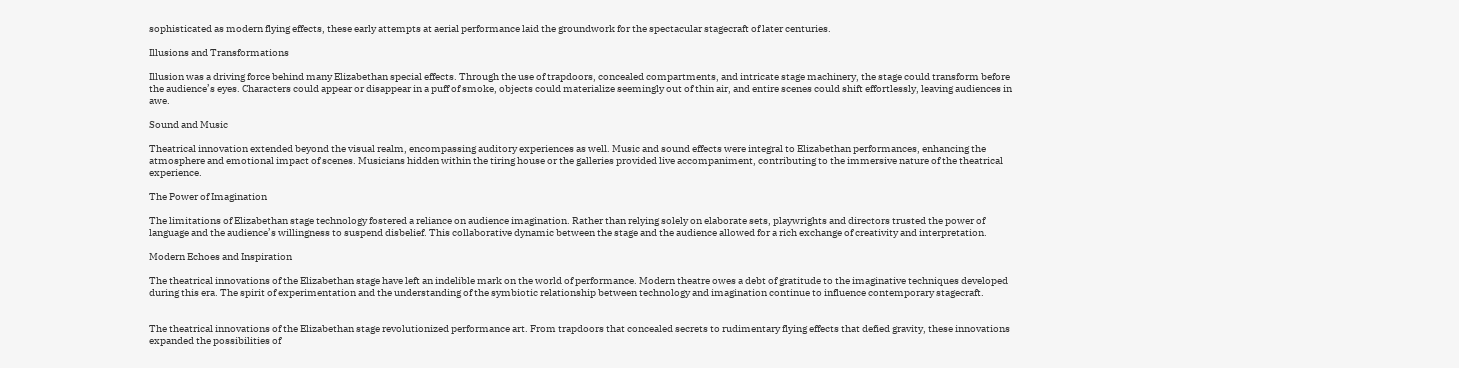sophisticated as modern flying effects, these early attempts at aerial performance laid the groundwork for the spectacular stagecraft of later centuries.

Illusions and Transformations

Illusion was a driving force behind many Elizabethan special effects. Through the use of trapdoors, concealed compartments, and intricate stage machinery, the stage could transform before the audience’s eyes. Characters could appear or disappear in a puff of smoke, objects could materialize seemingly out of thin air, and entire scenes could shift effortlessly, leaving audiences in awe.

Sound and Music

Theatrical innovation extended beyond the visual realm, encompassing auditory experiences as well. Music and sound effects were integral to Elizabethan performances, enhancing the atmosphere and emotional impact of scenes. Musicians hidden within the tiring house or the galleries provided live accompaniment, contributing to the immersive nature of the theatrical experience.

The Power of Imagination

The limitations of Elizabethan stage technology fostered a reliance on audience imagination. Rather than relying solely on elaborate sets, playwrights and directors trusted the power of language and the audience’s willingness to suspend disbelief. This collaborative dynamic between the stage and the audience allowed for a rich exchange of creativity and interpretation.

Modern Echoes and Inspiration

The theatrical innovations of the Elizabethan stage have left an indelible mark on the world of performance. Modern theatre owes a debt of gratitude to the imaginative techniques developed during this era. The spirit of experimentation and the understanding of the symbiotic relationship between technology and imagination continue to influence contemporary stagecraft.


The theatrical innovations of the Elizabethan stage revolutionized performance art. From trapdoors that concealed secrets to rudimentary flying effects that defied gravity, these innovations expanded the possibilities of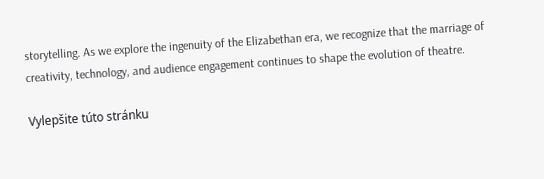storytelling. As we explore the ingenuity of the Elizabethan era, we recognize that the marriage of creativity, technology, and audience engagement continues to shape the evolution of theatre.

Vylepšite túto stránku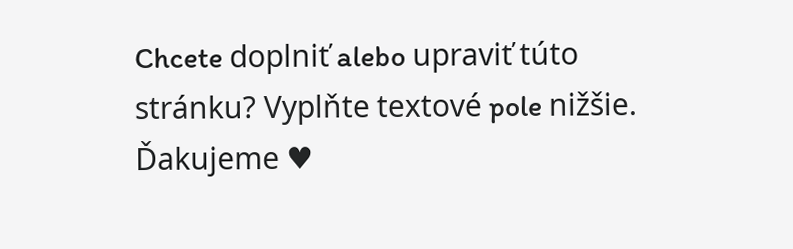Chcete doplniť alebo upraviť túto stránku? Vyplňte textové pole nižšie. Ďakujeme ♥